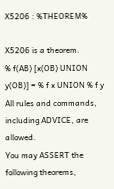X5206 : %THEOREM%

X5206 is a theorem.
% f(AB) [x(OB) UNION y(OB)] = % f x UNION % f y
All rules and commands, including ADVICE, are allowed.
You may ASSERT the following theorems,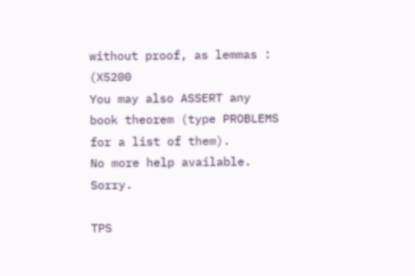without proof, as lemmas : (X5200
You may also ASSERT any book theorem (type PROBLEMS for a list of them).
No more help available. Sorry.

TPS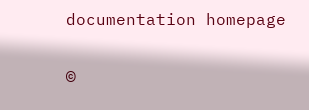documentation homepage

©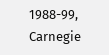1988-99, Carnegie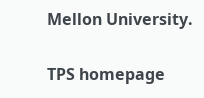Mellon University.

TPS homepage